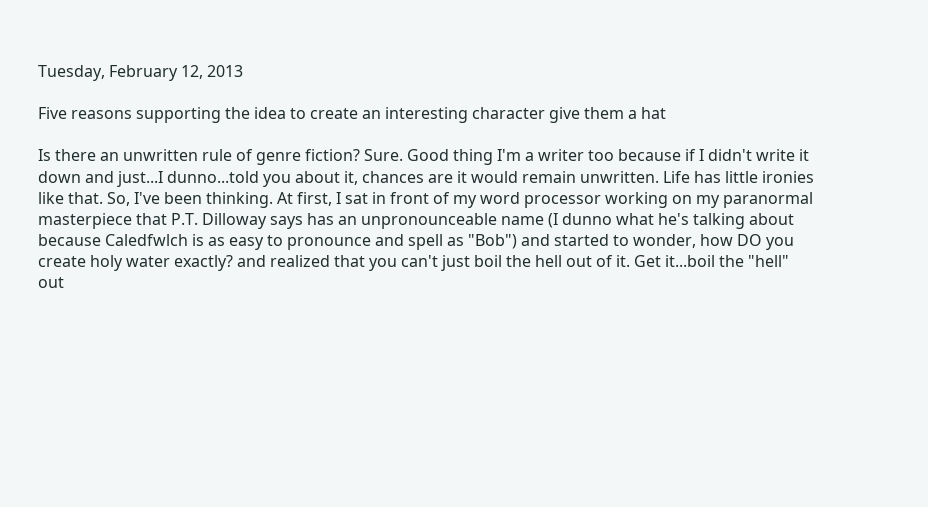Tuesday, February 12, 2013

Five reasons supporting the idea to create an interesting character give them a hat

Is there an unwritten rule of genre fiction? Sure. Good thing I'm a writer too because if I didn't write it down and just...I dunno...told you about it, chances are it would remain unwritten. Life has little ironies like that. So, I've been thinking. At first, I sat in front of my word processor working on my paranormal masterpiece that P.T. Dilloway says has an unpronounceable name (I dunno what he's talking about because Caledfwlch is as easy to pronounce and spell as "Bob") and started to wonder, how DO you create holy water exactly? and realized that you can't just boil the hell out of it. Get it...boil the "hell" out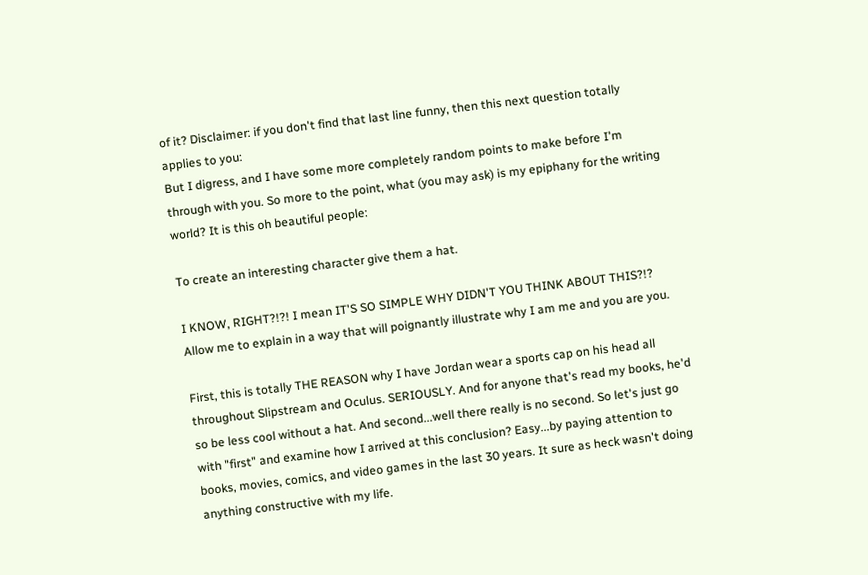of it? Disclaimer: if you don't find that last line funny, then this next question totally applies to you:
But I digress, and I have some more completely random points to make before I'm through with you. So more to the point, what (you may ask) is my epiphany for the writing world? It is this oh beautiful people:

To create an interesting character give them a hat.

I KNOW, RIGHT?!?! I mean IT'S SO SIMPLE WHY DIDN'T YOU THINK ABOUT THIS?!? Allow me to explain in a way that will poignantly illustrate why I am me and you are you.

First, this is totally THE REASON why I have Jordan wear a sports cap on his head all throughout Slipstream and Oculus. SERIOUSLY. And for anyone that's read my books, he'd so be less cool without a hat. And second...well there really is no second. So let's just go with "first" and examine how I arrived at this conclusion? Easy...by paying attention to books, movies, comics, and video games in the last 30 years. It sure as heck wasn't doing anything constructive with my life.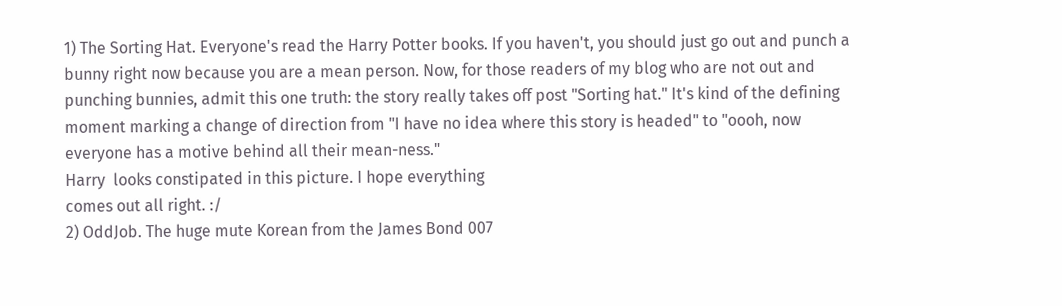1) The Sorting Hat. Everyone's read the Harry Potter books. If you haven't, you should just go out and punch a bunny right now because you are a mean person. Now, for those readers of my blog who are not out and punching bunnies, admit this one truth: the story really takes off post "Sorting hat." It's kind of the defining moment marking a change of direction from "I have no idea where this story is headed" to "oooh, now everyone has a motive behind all their mean-ness."
Harry  looks constipated in this picture. I hope everything
comes out all right. :/
2) OddJob. The huge mute Korean from the James Bond 007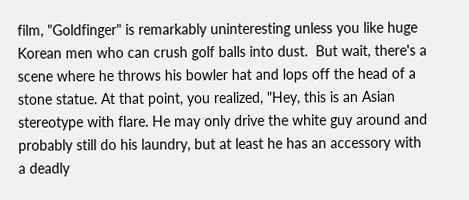film, "Goldfinger" is remarkably uninteresting unless you like huge Korean men who can crush golf balls into dust.  But wait, there's a scene where he throws his bowler hat and lops off the head of a stone statue. At that point, you realized, "Hey, this is an Asian stereotype with flare. He may only drive the white guy around and probably still do his laundry, but at least he has an accessory with a deadly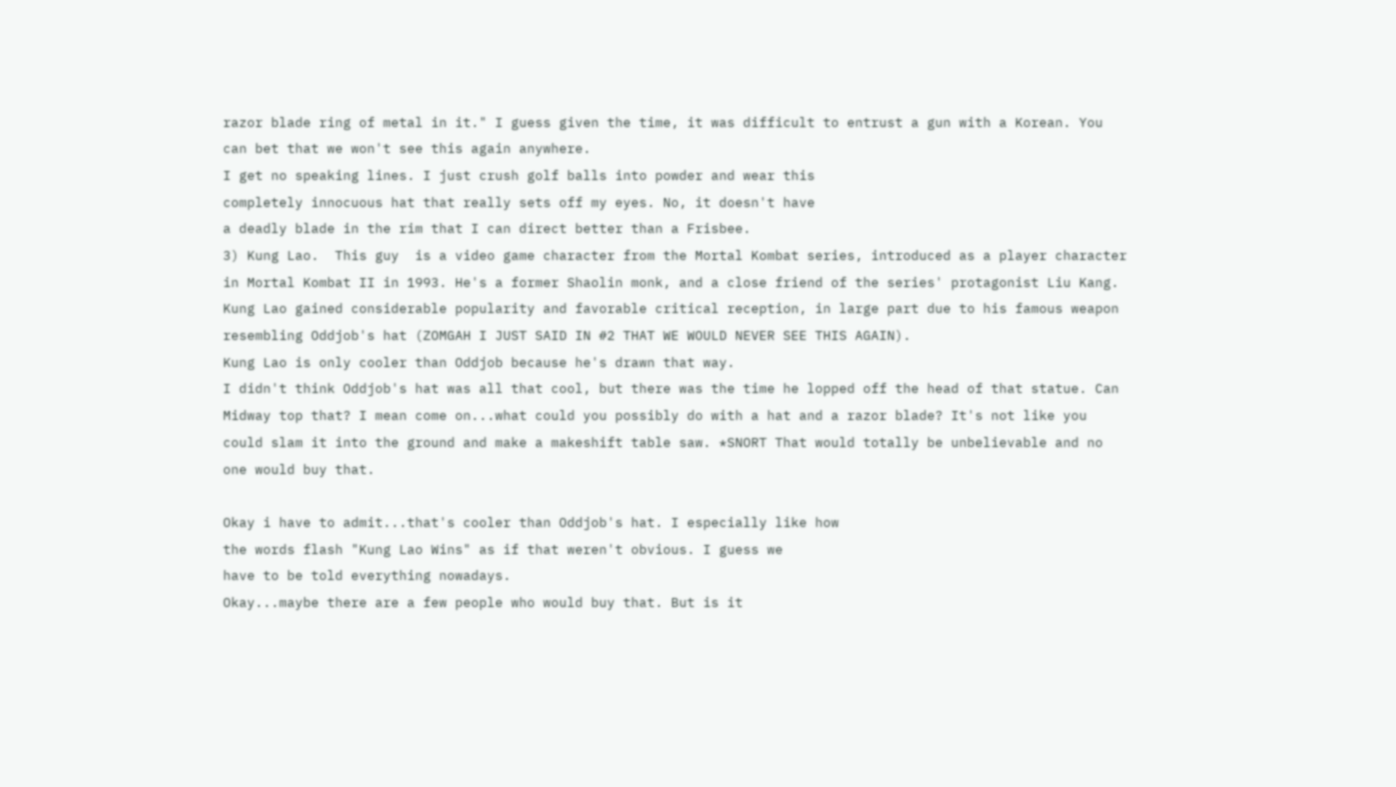razor blade ring of metal in it." I guess given the time, it was difficult to entrust a gun with a Korean. You can bet that we won't see this again anywhere.
I get no speaking lines. I just crush golf balls into powder and wear this
completely innocuous hat that really sets off my eyes. No, it doesn't have
a deadly blade in the rim that I can direct better than a Frisbee.
3) Kung Lao.  This guy  is a video game character from the Mortal Kombat series, introduced as a player character in Mortal Kombat II in 1993. He's a former Shaolin monk, and a close friend of the series' protagonist Liu Kang. Kung Lao gained considerable popularity and favorable critical reception, in large part due to his famous weapon resembling Oddjob's hat (ZOMGAH I JUST SAID IN #2 THAT WE WOULD NEVER SEE THIS AGAIN).
Kung Lao is only cooler than Oddjob because he's drawn that way.
I didn't think Oddjob's hat was all that cool, but there was the time he lopped off the head of that statue. Can Midway top that? I mean come on...what could you possibly do with a hat and a razor blade? It's not like you could slam it into the ground and make a makeshift table saw. *SNORT That would totally be unbelievable and no one would buy that.

Okay i have to admit...that's cooler than Oddjob's hat. I especially like how
the words flash "Kung Lao Wins" as if that weren't obvious. I guess we
have to be told everything nowadays.
Okay...maybe there are a few people who would buy that. But is it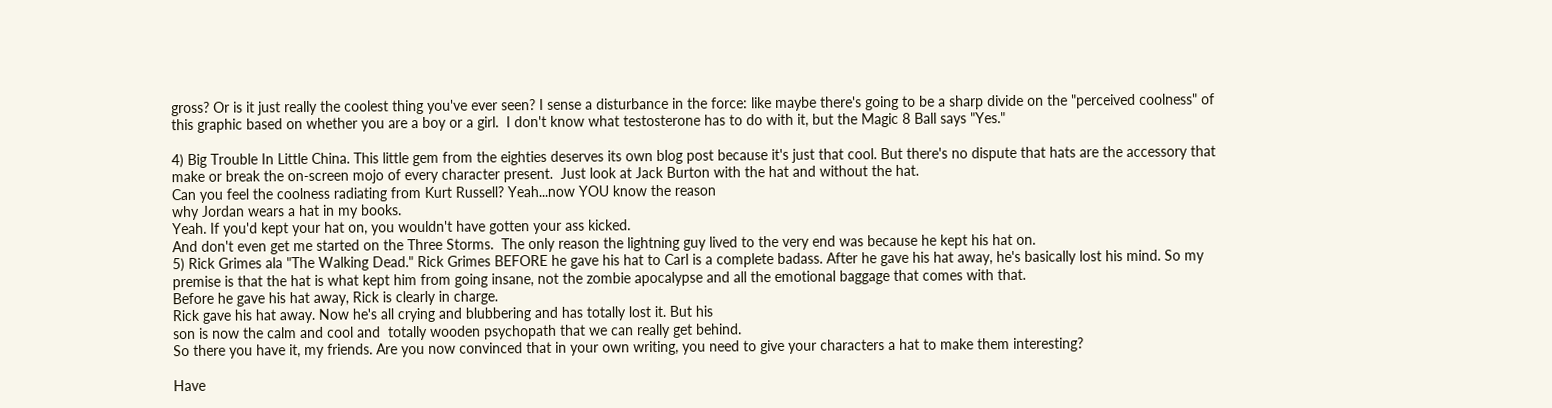gross? Or is it just really the coolest thing you've ever seen? I sense a disturbance in the force: like maybe there's going to be a sharp divide on the "perceived coolness" of this graphic based on whether you are a boy or a girl.  I don't know what testosterone has to do with it, but the Magic 8 Ball says "Yes."

4) Big Trouble In Little China. This little gem from the eighties deserves its own blog post because it's just that cool. But there's no dispute that hats are the accessory that make or break the on-screen mojo of every character present.  Just look at Jack Burton with the hat and without the hat.
Can you feel the coolness radiating from Kurt Russell? Yeah...now YOU know the reason
why Jordan wears a hat in my books.
Yeah. If you'd kept your hat on, you wouldn't have gotten your ass kicked.
And don't even get me started on the Three Storms.  The only reason the lightning guy lived to the very end was because he kept his hat on.
5) Rick Grimes ala "The Walking Dead." Rick Grimes BEFORE he gave his hat to Carl is a complete badass. After he gave his hat away, he's basically lost his mind. So my premise is that the hat is what kept him from going insane, not the zombie apocalypse and all the emotional baggage that comes with that.
Before he gave his hat away, Rick is clearly in charge.
Rick gave his hat away. Now he's all crying and blubbering and has totally lost it. But his
son is now the calm and cool and  totally wooden psychopath that we can really get behind.
So there you have it, my friends. Are you now convinced that in your own writing, you need to give your characters a hat to make them interesting?

Have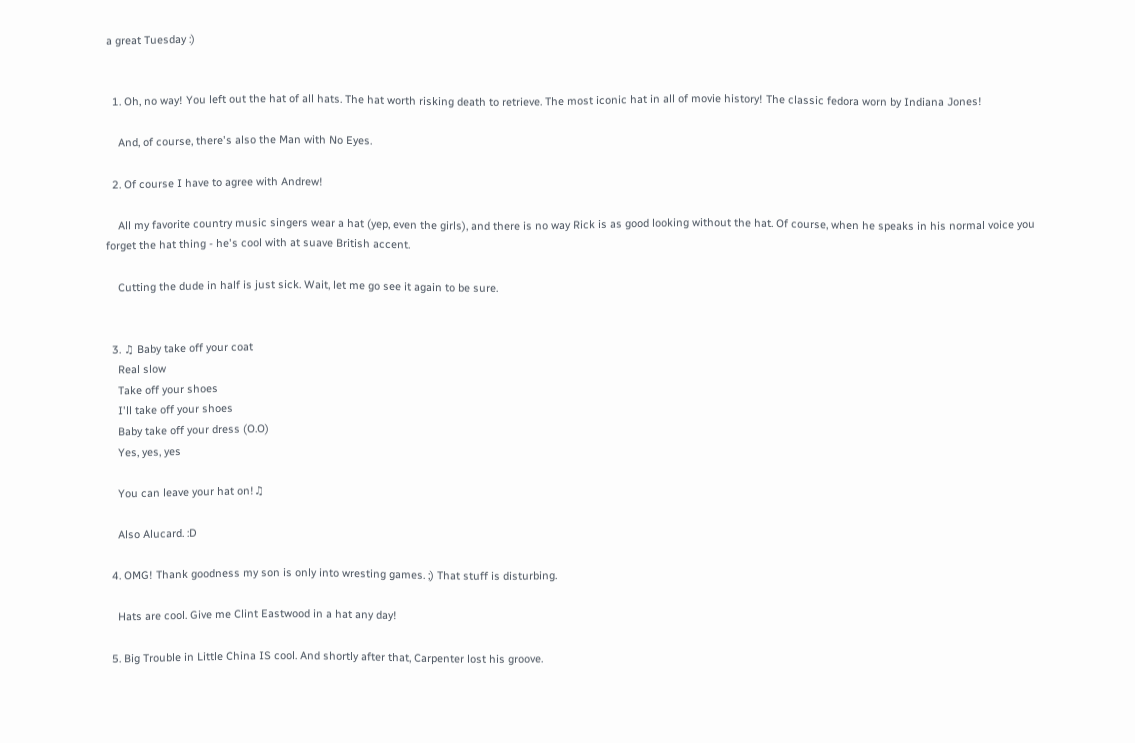a great Tuesday :)


  1. Oh, no way! You left out the hat of all hats. The hat worth risking death to retrieve. The most iconic hat in all of movie history! The classic fedora worn by Indiana Jones!

    And, of course, there's also the Man with No Eyes.

  2. Of course I have to agree with Andrew!

    All my favorite country music singers wear a hat (yep, even the girls), and there is no way Rick is as good looking without the hat. Of course, when he speaks in his normal voice you forget the hat thing - he's cool with at suave British accent.

    Cutting the dude in half is just sick. Wait, let me go see it again to be sure.


  3. ♫ Baby take off your coat
    Real slow
    Take off your shoes
    I'll take off your shoes
    Baby take off your dress (O.O)
    Yes, yes, yes

    You can leave your hat on!♫

    Also Alucard. :D

  4. OMG! Thank goodness my son is only into wresting games. ;) That stuff is disturbing.

    Hats are cool. Give me Clint Eastwood in a hat any day!

  5. Big Trouble in Little China IS cool. And shortly after that, Carpenter lost his groove.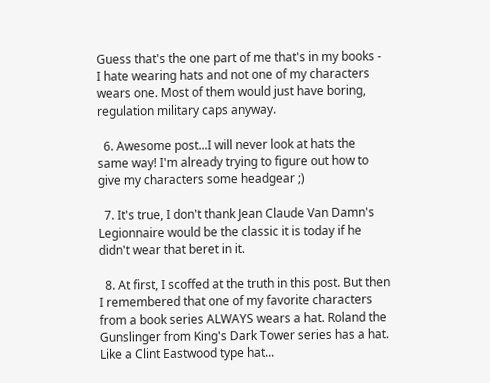Guess that's the one part of me that's in my books - I hate wearing hats and not one of my characters wears one. Most of them would just have boring, regulation military caps anyway.

  6. Awesome post...I will never look at hats the same way! I'm already trying to figure out how to give my characters some headgear ;)

  7. It's true, I don't thank Jean Claude Van Damn's Legionnaire would be the classic it is today if he didn't wear that beret in it.

  8. At first, I scoffed at the truth in this post. But then I remembered that one of my favorite characters from a book series ALWAYS wears a hat. Roland the Gunslinger from King's Dark Tower series has a hat. Like a Clint Eastwood type hat...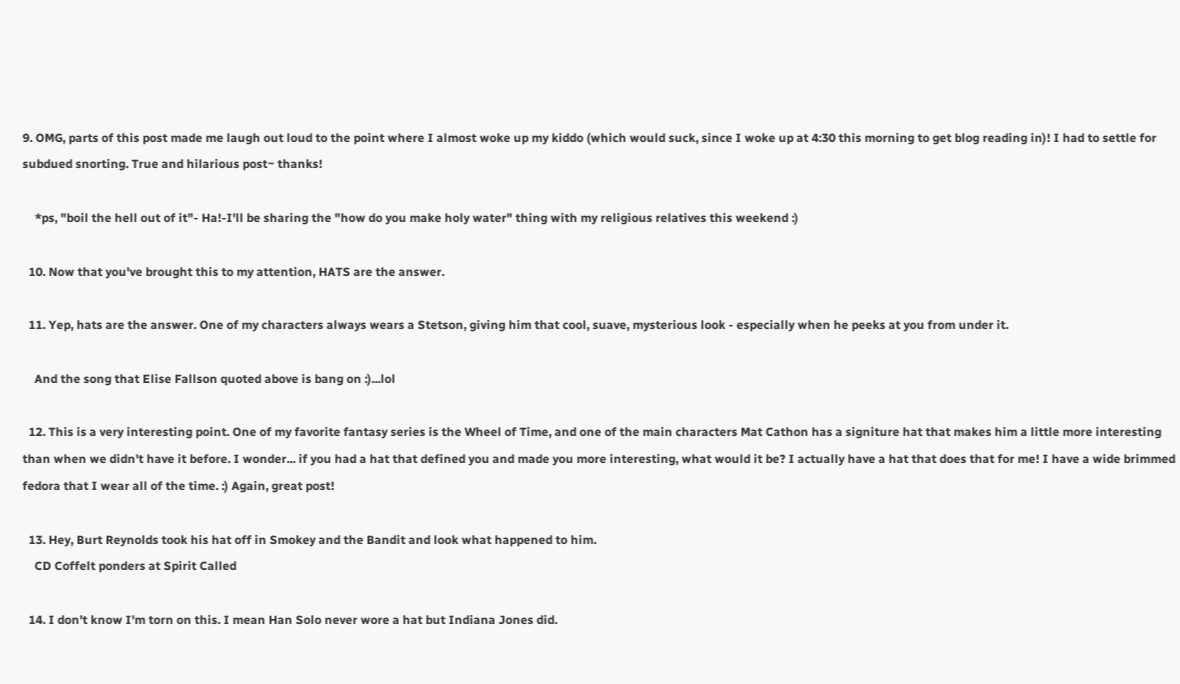9. OMG, parts of this post made me laugh out loud to the point where I almost woke up my kiddo (which would suck, since I woke up at 4:30 this morning to get blog reading in)! I had to settle for subdued snorting. True and hilarious post~ thanks!

    *ps, "boil the hell out of it"- Ha!-I'll be sharing the "how do you make holy water" thing with my religious relatives this weekend :)

  10. Now that you've brought this to my attention, HATS are the answer.

  11. Yep, hats are the answer. One of my characters always wears a Stetson, giving him that cool, suave, mysterious look - especially when he peeks at you from under it.

    And the song that Elise Fallson quoted above is bang on :)...lol

  12. This is a very interesting point. One of my favorite fantasy series is the Wheel of Time, and one of the main characters Mat Cathon has a signiture hat that makes him a little more interesting than when we didn't have it before. I wonder... if you had a hat that defined you and made you more interesting, what would it be? I actually have a hat that does that for me! I have a wide brimmed fedora that I wear all of the time. :) Again, great post!

  13. Hey, Burt Reynolds took his hat off in Smokey and the Bandit and look what happened to him.
    CD Coffelt ponders at Spirit Called

  14. I don't know I'm torn on this. I mean Han Solo never wore a hat but Indiana Jones did.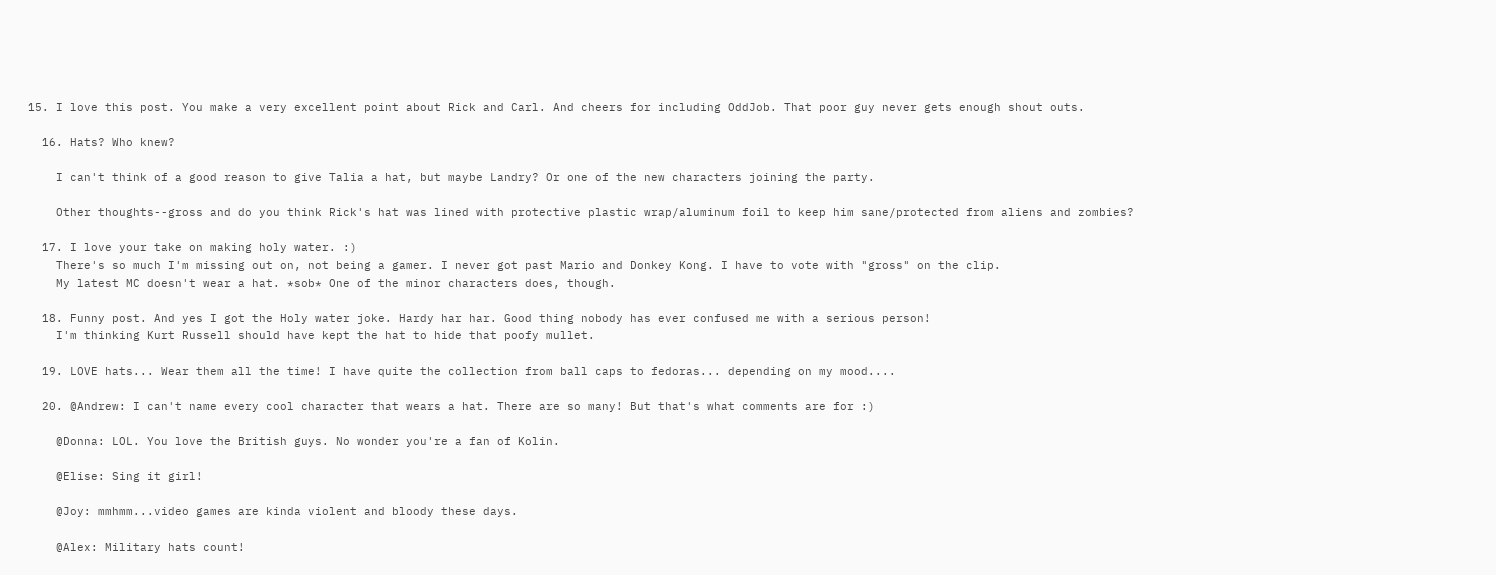15. I love this post. You make a very excellent point about Rick and Carl. And cheers for including OddJob. That poor guy never gets enough shout outs.

  16. Hats? Who knew?

    I can't think of a good reason to give Talia a hat, but maybe Landry? Or one of the new characters joining the party.

    Other thoughts--gross and do you think Rick's hat was lined with protective plastic wrap/aluminum foil to keep him sane/protected from aliens and zombies?

  17. I love your take on making holy water. :)
    There's so much I'm missing out on, not being a gamer. I never got past Mario and Donkey Kong. I have to vote with "gross" on the clip.
    My latest MC doesn't wear a hat. *sob* One of the minor characters does, though.

  18. Funny post. And yes I got the Holy water joke. Hardy har har. Good thing nobody has ever confused me with a serious person!
    I'm thinking Kurt Russell should have kept the hat to hide that poofy mullet.

  19. LOVE hats... Wear them all the time! I have quite the collection from ball caps to fedoras... depending on my mood....

  20. @Andrew: I can't name every cool character that wears a hat. There are so many! But that's what comments are for :)

    @Donna: LOL. You love the British guys. No wonder you're a fan of Kolin.

    @Elise: Sing it girl!

    @Joy: mmhmm...video games are kinda violent and bloody these days.

    @Alex: Military hats count!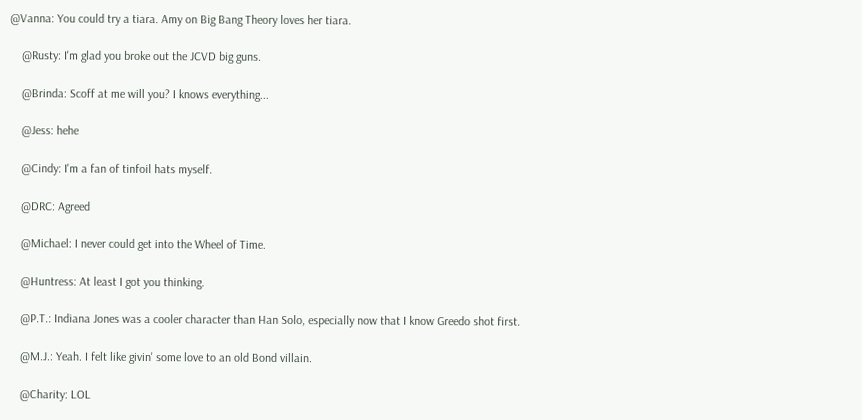@Vanna: You could try a tiara. Amy on Big Bang Theory loves her tiara.

    @Rusty: I'm glad you broke out the JCVD big guns.

    @Brinda: Scoff at me will you? I knows everything...

    @Jess: hehe

    @Cindy: I'm a fan of tinfoil hats myself.

    @DRC: Agreed

    @Michael: I never could get into the Wheel of Time.

    @Huntress: At least I got you thinking.

    @P.T.: Indiana Jones was a cooler character than Han Solo, especially now that I know Greedo shot first.

    @M.J.: Yeah. I felt like givin' some love to an old Bond villain.

    @Charity: LOL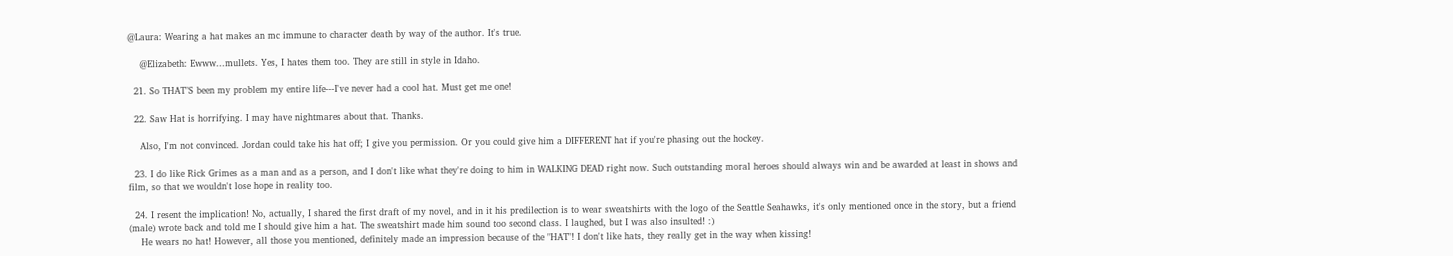@Laura: Wearing a hat makes an mc immune to character death by way of the author. It's true.

    @Elizabeth: Ewww...mullets. Yes, I hates them too. They are still in style in Idaho.

  21. So THAT"S been my problem my entire life---I've never had a cool hat. Must get me one!

  22. Saw Hat is horrifying. I may have nightmares about that. Thanks.

    Also, I'm not convinced. Jordan could take his hat off; I give you permission. Or you could give him a DIFFERENT hat if you're phasing out the hockey.

  23. I do like Rick Grimes as a man and as a person, and I don't like what they're doing to him in WALKING DEAD right now. Such outstanding moral heroes should always win and be awarded at least in shows and film, so that we wouldn't lose hope in reality too.

  24. I resent the implication! No, actually, I shared the first draft of my novel, and in it his predilection is to wear sweatshirts with the logo of the Seattle Seahawks, it's only mentioned once in the story, but a friend (male) wrote back and told me I should give him a hat. The sweatshirt made him sound too second class. I laughed, but I was also insulted! :)
    He wears no hat! However, all those you mentioned, definitely made an impression because of the "HAT"! I don't like hats, they really get in the way when kissing!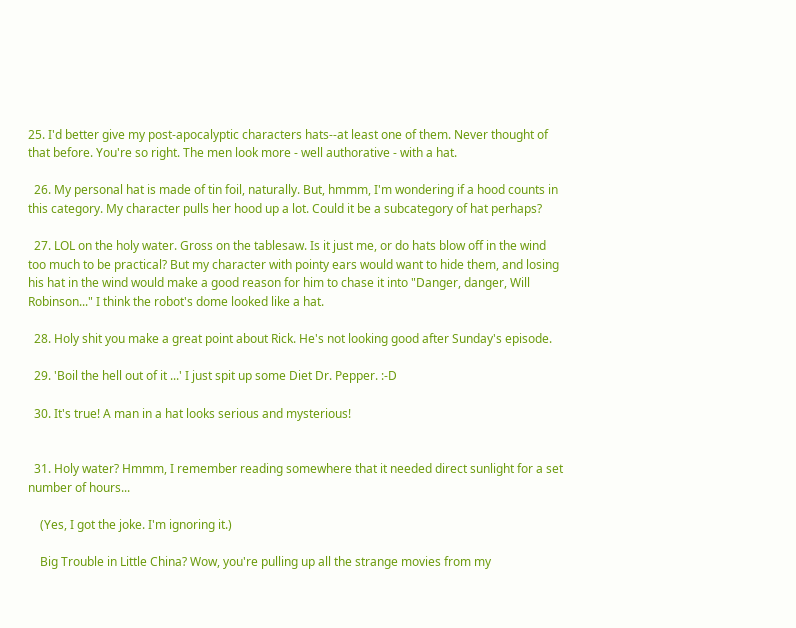25. I'd better give my post-apocalyptic characters hats--at least one of them. Never thought of that before. You're so right. The men look more - well authorative - with a hat.

  26. My personal hat is made of tin foil, naturally. But, hmmm, I'm wondering if a hood counts in this category. My character pulls her hood up a lot. Could it be a subcategory of hat perhaps?

  27. LOL on the holy water. Gross on the tablesaw. Is it just me, or do hats blow off in the wind too much to be practical? But my character with pointy ears would want to hide them, and losing his hat in the wind would make a good reason for him to chase it into "Danger, danger, Will Robinson..." I think the robot's dome looked like a hat.

  28. Holy shit you make a great point about Rick. He's not looking good after Sunday's episode.

  29. 'Boil the hell out of it ...' I just spit up some Diet Dr. Pepper. :-D

  30. It's true! A man in a hat looks serious and mysterious!


  31. Holy water? Hmmm, I remember reading somewhere that it needed direct sunlight for a set number of hours...

    (Yes, I got the joke. I'm ignoring it.)

    Big Trouble in Little China? Wow, you're pulling up all the strange movies from my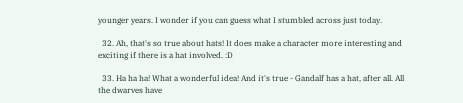younger years. I wonder if you can guess what I stumbled across just today.

  32. Ah, that's so true about hats! It does make a character more interesting and exciting if there is a hat involved. :D

  33. Ha ha ha! What a wonderful idea! And it's true - Gandalf has a hat, after all. All the dwarves have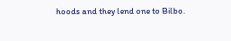hoods and they lend one to Bilbo.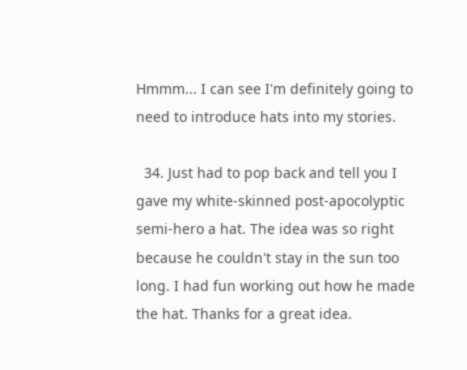Hmmm... I can see I'm definitely going to need to introduce hats into my stories.

  34. Just had to pop back and tell you I gave my white-skinned post-apocolyptic semi-hero a hat. The idea was so right because he couldn't stay in the sun too long. I had fun working out how he made the hat. Thanks for a great idea.